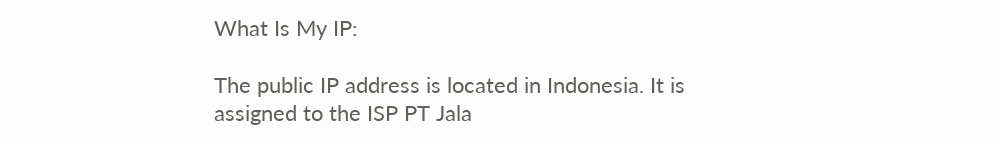What Is My IP:

The public IP address is located in Indonesia. It is assigned to the ISP PT Jala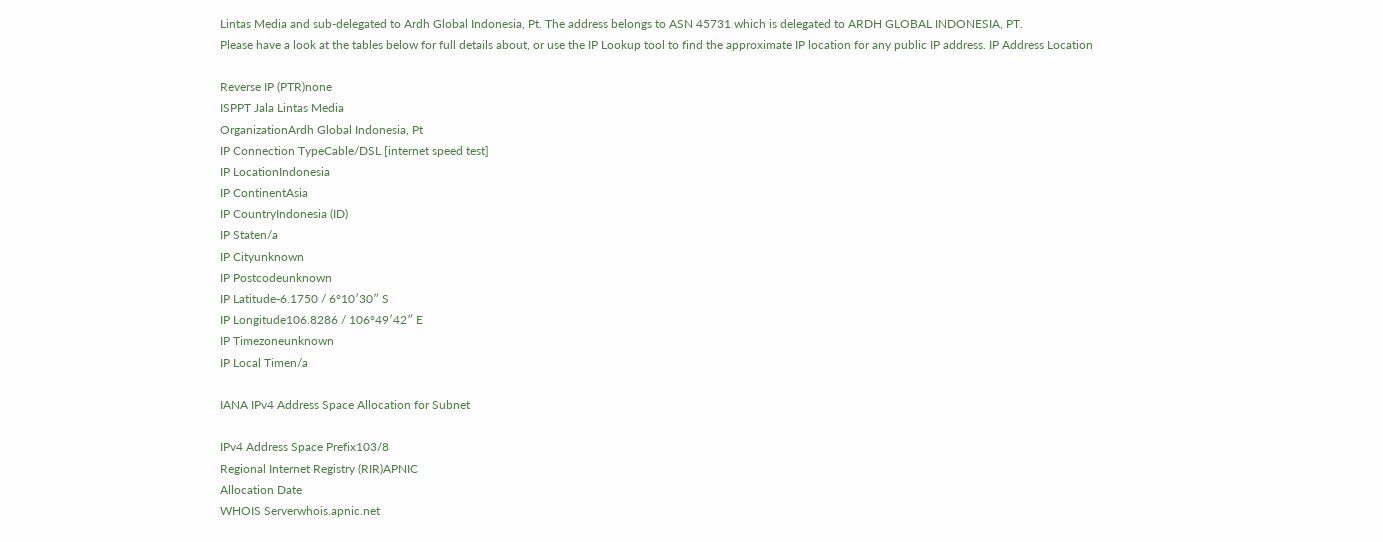Lintas Media and sub-delegated to Ardh Global Indonesia, Pt. The address belongs to ASN 45731 which is delegated to ARDH GLOBAL INDONESIA, PT.
Please have a look at the tables below for full details about, or use the IP Lookup tool to find the approximate IP location for any public IP address. IP Address Location

Reverse IP (PTR)none
ISPPT Jala Lintas Media
OrganizationArdh Global Indonesia, Pt
IP Connection TypeCable/DSL [internet speed test]
IP LocationIndonesia
IP ContinentAsia
IP CountryIndonesia (ID)
IP Staten/a
IP Cityunknown
IP Postcodeunknown
IP Latitude-6.1750 / 6°10′30″ S
IP Longitude106.8286 / 106°49′42″ E
IP Timezoneunknown
IP Local Timen/a

IANA IPv4 Address Space Allocation for Subnet

IPv4 Address Space Prefix103/8
Regional Internet Registry (RIR)APNIC
Allocation Date
WHOIS Serverwhois.apnic.net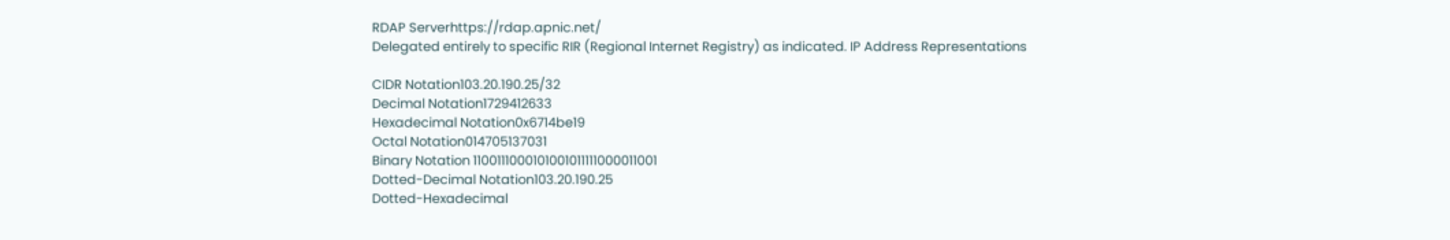RDAP Serverhttps://rdap.apnic.net/
Delegated entirely to specific RIR (Regional Internet Registry) as indicated. IP Address Representations

CIDR Notation103.20.190.25/32
Decimal Notation1729412633
Hexadecimal Notation0x6714be19
Octal Notation014705137031
Binary Notation 1100111000101001011111000011001
Dotted-Decimal Notation103.20.190.25
Dotted-Hexadecimal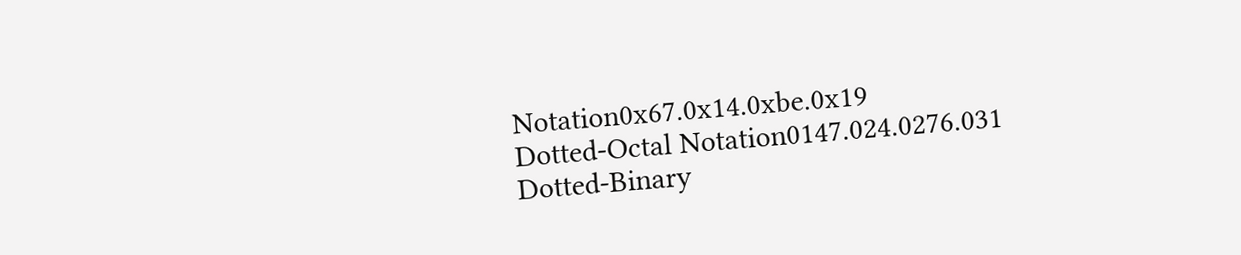Notation0x67.0x14.0xbe.0x19
Dotted-Octal Notation0147.024.0276.031
Dotted-Binary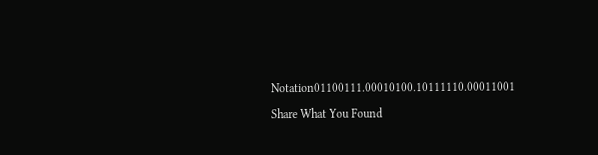Notation01100111.00010100.10111110.00011001

Share What You Found